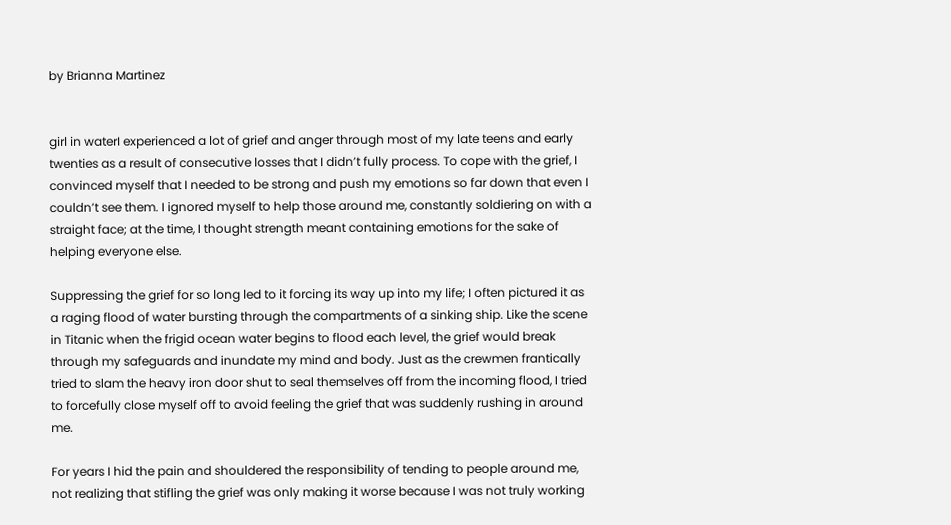by Brianna Martinez


girl in waterI experienced a lot of grief and anger through most of my late teens and early twenties as a result of consecutive losses that I didn’t fully process. To cope with the grief, I convinced myself that I needed to be strong and push my emotions so far down that even I couldn’t see them. I ignored myself to help those around me, constantly soldiering on with a straight face; at the time, I thought strength meant containing emotions for the sake of helping everyone else.

Suppressing the grief for so long led to it forcing its way up into my life; I often pictured it as a raging flood of water bursting through the compartments of a sinking ship. Like the scene in Titanic when the frigid ocean water begins to flood each level, the grief would break through my safeguards and inundate my mind and body. Just as the crewmen frantically tried to slam the heavy iron door shut to seal themselves off from the incoming flood, I tried to forcefully close myself off to avoid feeling the grief that was suddenly rushing in around me.

For years I hid the pain and shouldered the responsibility of tending to people around me, not realizing that stifling the grief was only making it worse because I was not truly working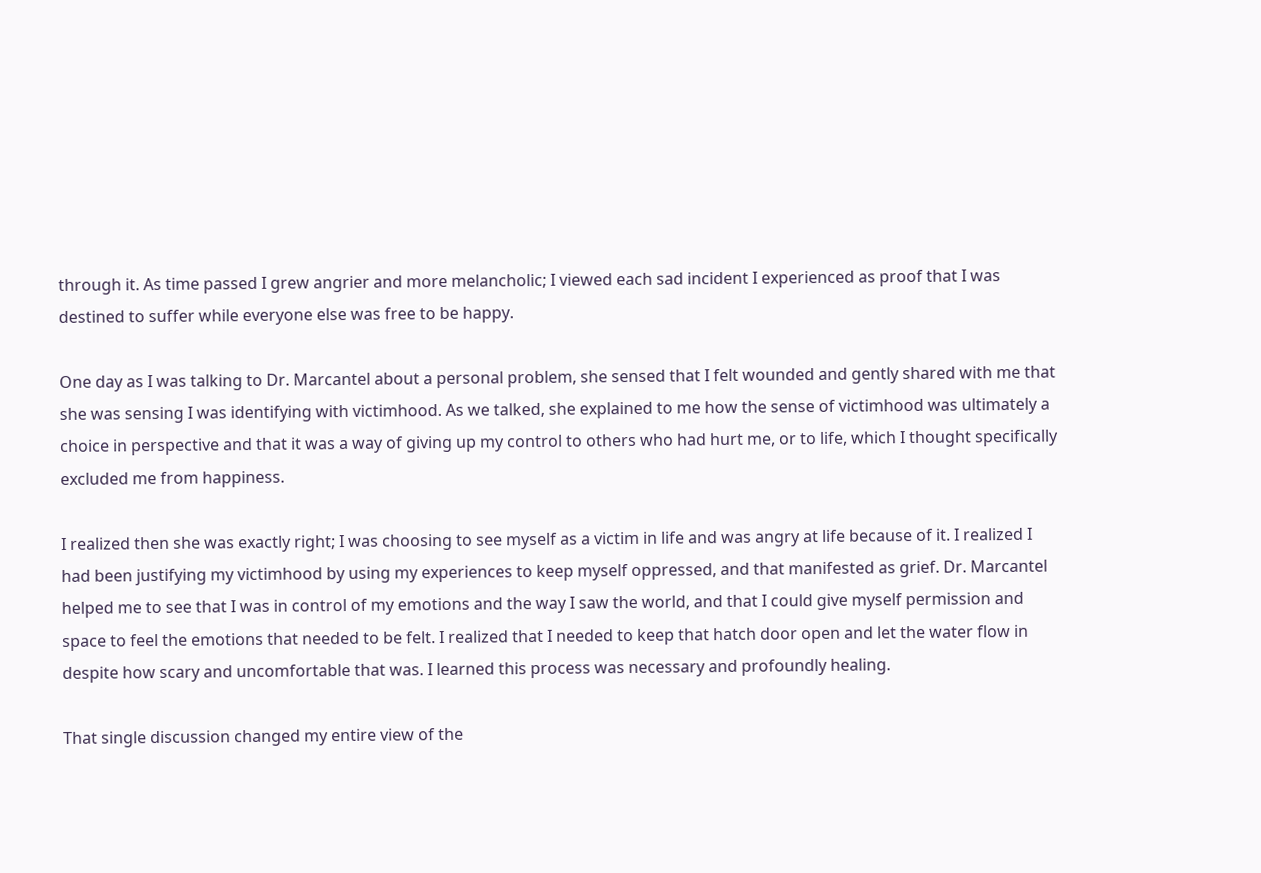through it. As time passed I grew angrier and more melancholic; I viewed each sad incident I experienced as proof that I was destined to suffer while everyone else was free to be happy.

One day as I was talking to Dr. Marcantel about a personal problem, she sensed that I felt wounded and gently shared with me that she was sensing I was identifying with victimhood. As we talked, she explained to me how the sense of victimhood was ultimately a choice in perspective and that it was a way of giving up my control to others who had hurt me, or to life, which I thought specifically excluded me from happiness.

I realized then she was exactly right; I was choosing to see myself as a victim in life and was angry at life because of it. I realized I had been justifying my victimhood by using my experiences to keep myself oppressed, and that manifested as grief. Dr. Marcantel helped me to see that I was in control of my emotions and the way I saw the world, and that I could give myself permission and space to feel the emotions that needed to be felt. I realized that I needed to keep that hatch door open and let the water flow in despite how scary and uncomfortable that was. I learned this process was necessary and profoundly healing.

That single discussion changed my entire view of the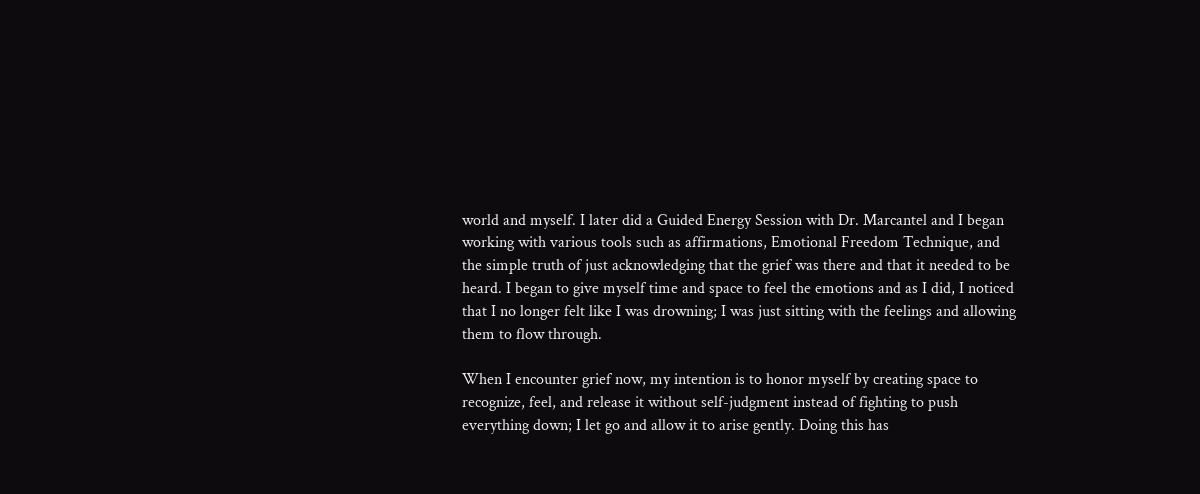world and myself. I later did a Guided Energy Session with Dr. Marcantel and I began working with various tools such as affirmations, Emotional Freedom Technique, and the simple truth of just acknowledging that the grief was there and that it needed to be heard. I began to give myself time and space to feel the emotions and as I did, I noticed that I no longer felt like I was drowning; I was just sitting with the feelings and allowing them to flow through.

When I encounter grief now, my intention is to honor myself by creating space to recognize, feel, and release it without self-judgment instead of fighting to push everything down; I let go and allow it to arise gently. Doing this has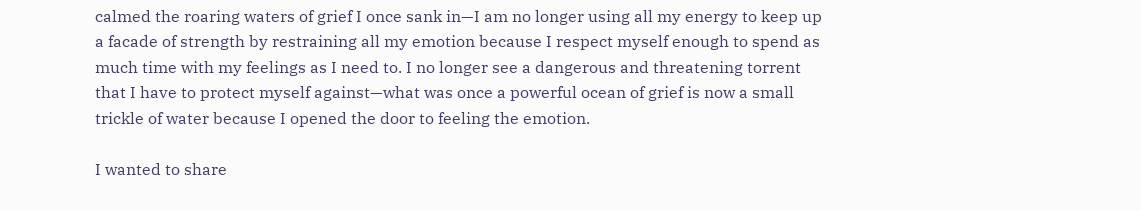calmed the roaring waters of grief I once sank in—I am no longer using all my energy to keep up a facade of strength by restraining all my emotion because I respect myself enough to spend as much time with my feelings as I need to. I no longer see a dangerous and threatening torrent that I have to protect myself against—what was once a powerful ocean of grief is now a small trickle of water because I opened the door to feeling the emotion.

I wanted to share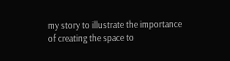my story to illustrate the importance of creating the space to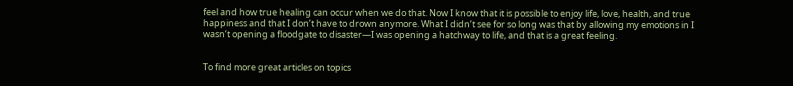feel and how true healing can occur when we do that. Now I know that it is possible to enjoy life, love, health, and true happiness and that I don’t have to drown anymore. What I didn’t see for so long was that by allowing my emotions in I wasn’t opening a floodgate to disaster—I was opening a hatchway to life, and that is a great feeling.


To find more great articles on topics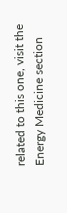related to this one, visit the Energy Medicine section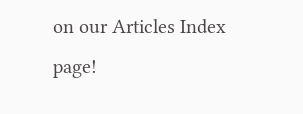on our Articles Index page!